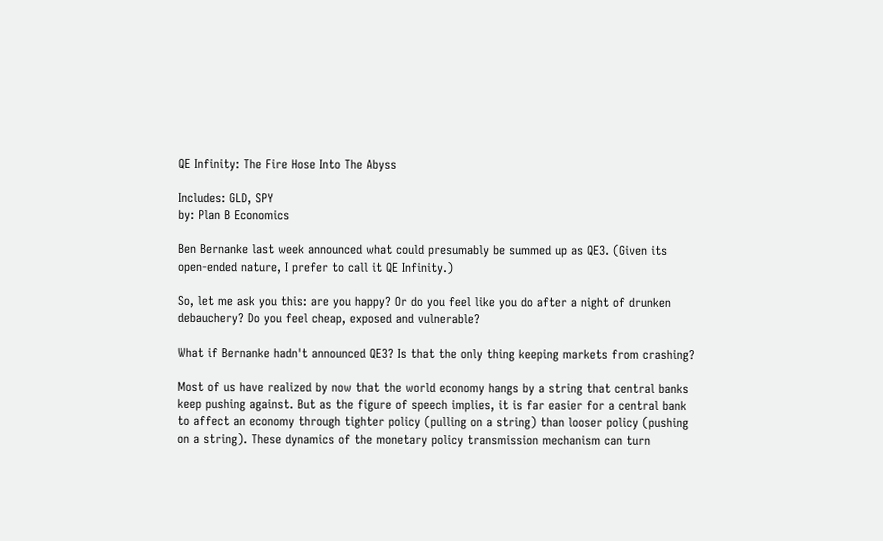QE Infinity: The Fire Hose Into The Abyss

Includes: GLD, SPY
by: Plan B Economics

Ben Bernanke last week announced what could presumably be summed up as QE3. (Given its open-ended nature, I prefer to call it QE Infinity.)

So, let me ask you this: are you happy? Or do you feel like you do after a night of drunken debauchery? Do you feel cheap, exposed and vulnerable?

What if Bernanke hadn't announced QE3? Is that the only thing keeping markets from crashing?

Most of us have realized by now that the world economy hangs by a string that central banks keep pushing against. But as the figure of speech implies, it is far easier for a central bank to affect an economy through tighter policy (pulling on a string) than looser policy (pushing on a string). These dynamics of the monetary policy transmission mechanism can turn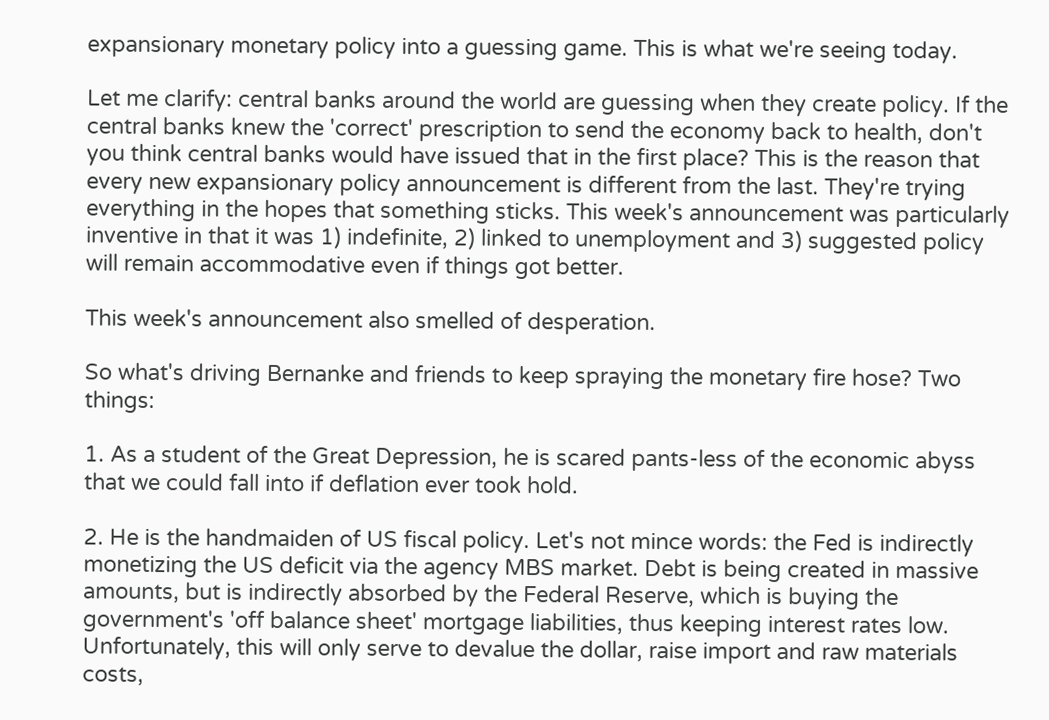expansionary monetary policy into a guessing game. This is what we're seeing today.

Let me clarify: central banks around the world are guessing when they create policy. If the central banks knew the 'correct' prescription to send the economy back to health, don't you think central banks would have issued that in the first place? This is the reason that every new expansionary policy announcement is different from the last. They're trying everything in the hopes that something sticks. This week's announcement was particularly inventive in that it was 1) indefinite, 2) linked to unemployment and 3) suggested policy will remain accommodative even if things got better.

This week's announcement also smelled of desperation.

So what's driving Bernanke and friends to keep spraying the monetary fire hose? Two things:

1. As a student of the Great Depression, he is scared pants-less of the economic abyss that we could fall into if deflation ever took hold.

2. He is the handmaiden of US fiscal policy. Let's not mince words: the Fed is indirectly monetizing the US deficit via the agency MBS market. Debt is being created in massive amounts, but is indirectly absorbed by the Federal Reserve, which is buying the government's 'off balance sheet' mortgage liabilities, thus keeping interest rates low. Unfortunately, this will only serve to devalue the dollar, raise import and raw materials costs,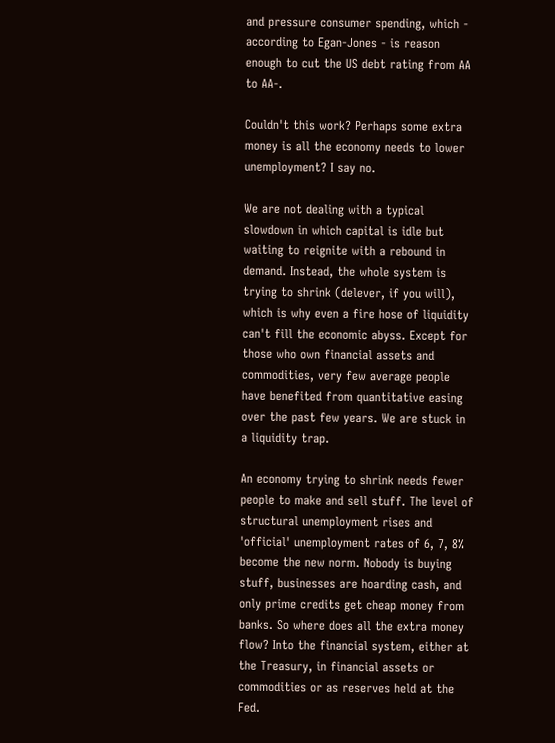and pressure consumer spending, which - according to Egan-Jones - is reason enough to cut the US debt rating from AA to AA-.

Couldn't this work? Perhaps some extra money is all the economy needs to lower unemployment? I say no.

We are not dealing with a typical slowdown in which capital is idle but waiting to reignite with a rebound in demand. Instead, the whole system is trying to shrink (delever, if you will), which is why even a fire hose of liquidity can't fill the economic abyss. Except for those who own financial assets and commodities, very few average people have benefited from quantitative easing over the past few years. We are stuck in a liquidity trap.

An economy trying to shrink needs fewer people to make and sell stuff. The level of structural unemployment rises and 'official' unemployment rates of 6, 7, 8% become the new norm. Nobody is buying stuff, businesses are hoarding cash, and only prime credits get cheap money from banks. So where does all the extra money flow? Into the financial system, either at the Treasury, in financial assets or commodities or as reserves held at the Fed.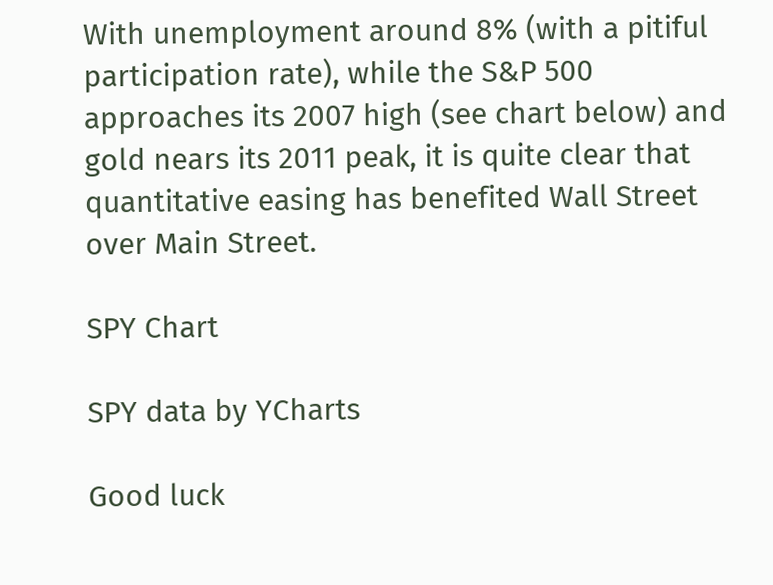With unemployment around 8% (with a pitiful participation rate), while the S&P 500 approaches its 2007 high (see chart below) and gold nears its 2011 peak, it is quite clear that quantitative easing has benefited Wall Street over Main Street.

SPY Chart

SPY data by YCharts

Good luck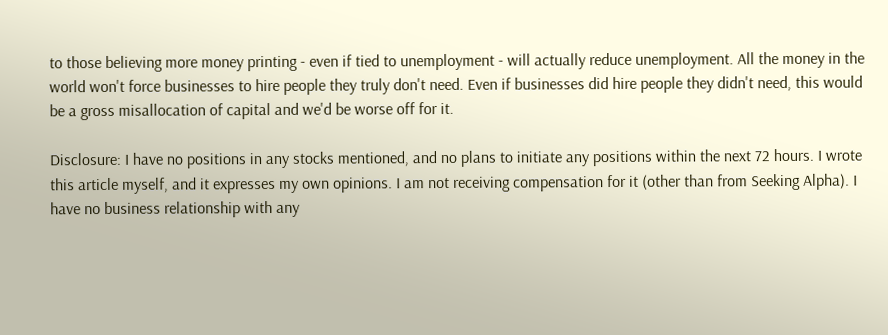to those believing more money printing - even if tied to unemployment - will actually reduce unemployment. All the money in the world won't force businesses to hire people they truly don't need. Even if businesses did hire people they didn't need, this would be a gross misallocation of capital and we'd be worse off for it.

Disclosure: I have no positions in any stocks mentioned, and no plans to initiate any positions within the next 72 hours. I wrote this article myself, and it expresses my own opinions. I am not receiving compensation for it (other than from Seeking Alpha). I have no business relationship with any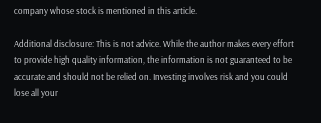company whose stock is mentioned in this article.

Additional disclosure: This is not advice. While the author makes every effort to provide high quality information, the information is not guaranteed to be accurate and should not be relied on. Investing involves risk and you could lose all your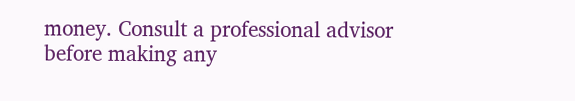money. Consult a professional advisor before making any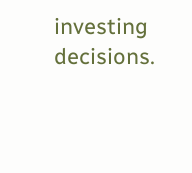investing decisions.